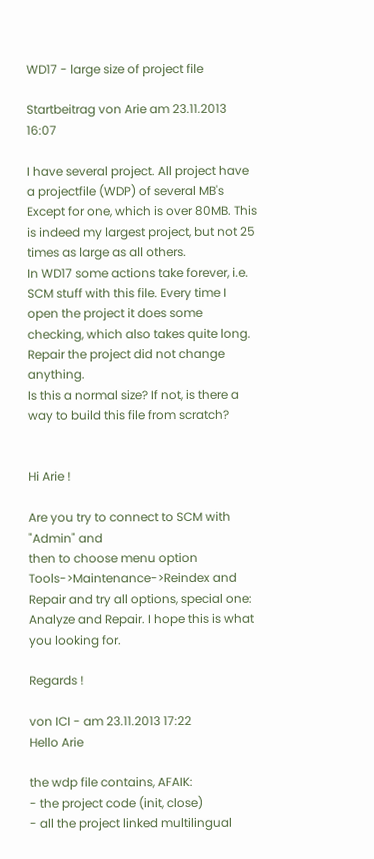WD17 - large size of project file

Startbeitrag von Arie am 23.11.2013 16:07

I have several project. All project have a projectfile (WDP) of several MB's
Except for one, which is over 80MB. This is indeed my largest project, but not 25 times as large as all others.
In WD17 some actions take forever, i.e. SCM stuff with this file. Every time I open the project it does some checking, which also takes quite long.
Repair the project did not change anything.
Is this a normal size? If not, is there a way to build this file from scratch?


Hi Arie !

Are you try to connect to SCM with "Admin" and
then to choose menu option Tools->Maintenance->Reindex and Repair and try all options, special one: Analyze and Repair. I hope this is what you looking for.

Regards !

von ICI - am 23.11.2013 17:22
Hello Arie

the wdp file contains, AFAIK:
- the project code (init, close)
- all the project linked multilingual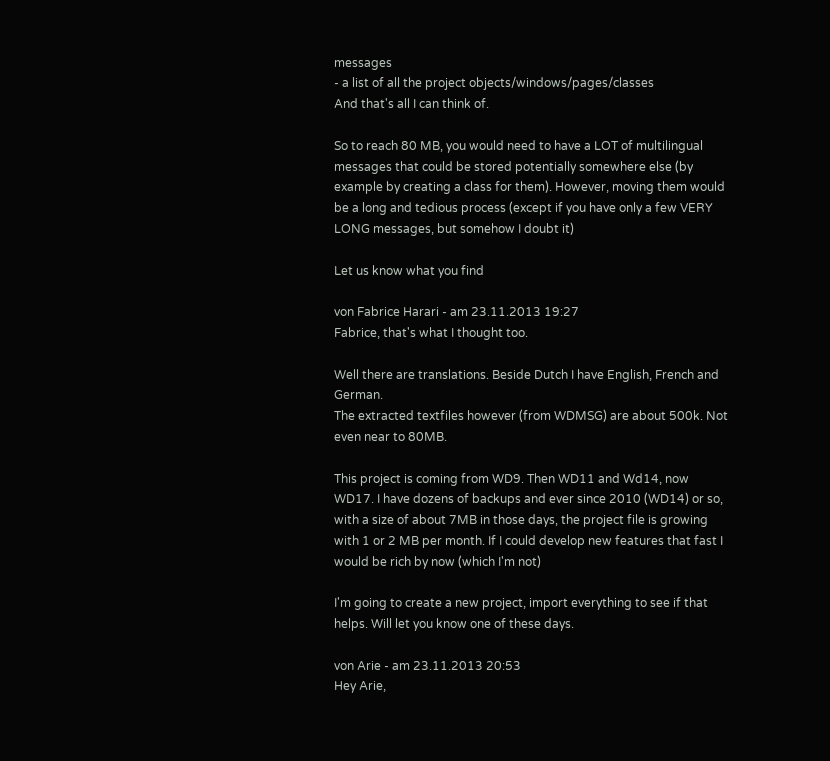messages
- a list of all the project objects/windows/pages/classes
And that's all I can think of.

So to reach 80 MB, you would need to have a LOT of multilingual messages that could be stored potentially somewhere else (by example by creating a class for them). However, moving them would be a long and tedious process (except if you have only a few VERY LONG messages, but somehow I doubt it)

Let us know what you find

von Fabrice Harari - am 23.11.2013 19:27
Fabrice, that's what I thought too.

Well there are translations. Beside Dutch I have English, French and German.
The extracted textfiles however (from WDMSG) are about 500k. Not even near to 80MB.

This project is coming from WD9. Then WD11 and Wd14, now WD17. I have dozens of backups and ever since 2010 (WD14) or so, with a size of about 7MB in those days, the project file is growing with 1 or 2 MB per month. If I could develop new features that fast I would be rich by now (which I'm not)

I'm going to create a new project, import everything to see if that helps. Will let you know one of these days.

von Arie - am 23.11.2013 20:53
Hey Arie,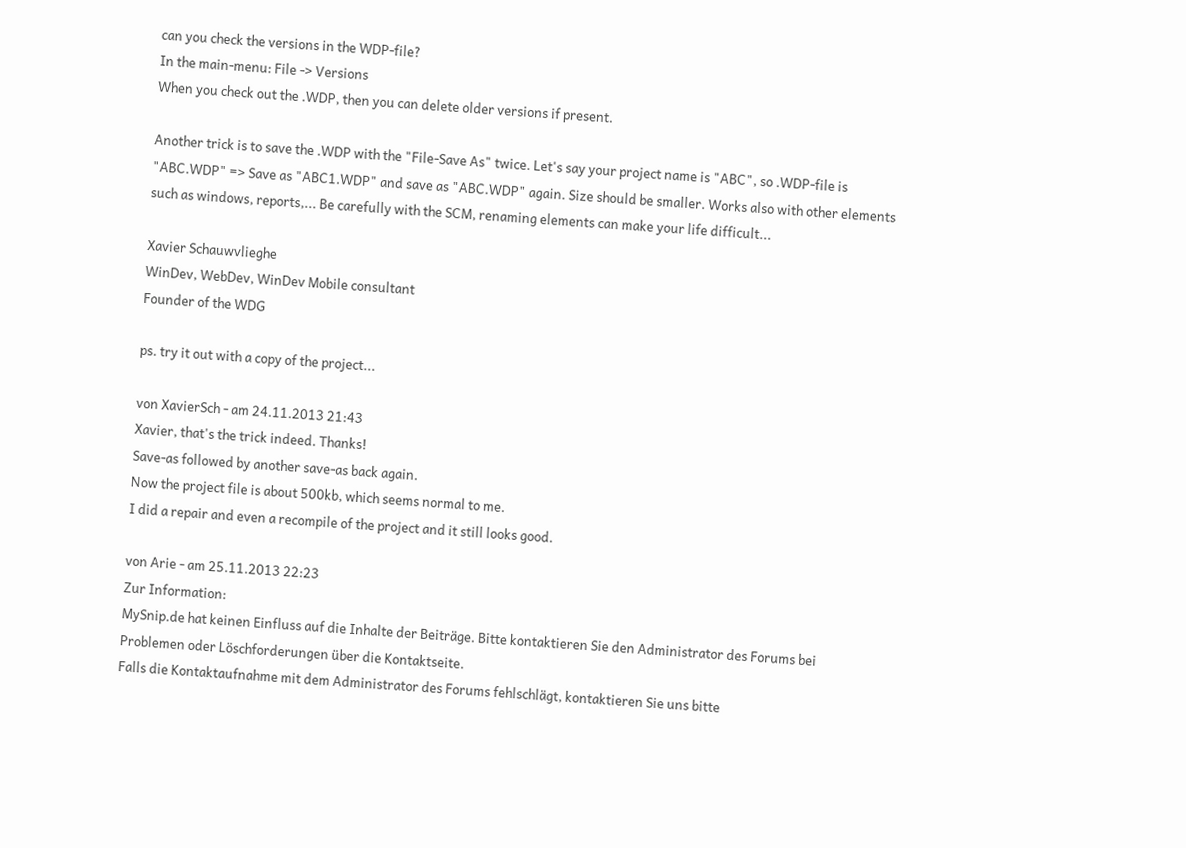can you check the versions in the WDP-file?
In the main-menu: File -> Versions
When you check out the .WDP, then you can delete older versions if present.

Another trick is to save the .WDP with the "File-Save As" twice. Let's say your project name is "ABC", so .WDP-file is "ABC.WDP" => Save as "ABC1.WDP" and save as "ABC.WDP" again. Size should be smaller. Works also with other elements such as windows, reports,... Be carefully with the SCM, renaming elements can make your life difficult...

Xavier Schauwvlieghe
WinDev, WebDev, WinDev Mobile consultant
Founder of the WDG

ps. try it out with a copy of the project...

von XavierSch - am 24.11.2013 21:43
Xavier, that's the trick indeed. Thanks!
Save-as followed by another save-as back again.
Now the project file is about 500kb, which seems normal to me.
I did a repair and even a recompile of the project and it still looks good.

von Arie - am 25.11.2013 22:23
Zur Information:
MySnip.de hat keinen Einfluss auf die Inhalte der Beiträge. Bitte kontaktieren Sie den Administrator des Forums bei Problemen oder Löschforderungen über die Kontaktseite.
Falls die Kontaktaufnahme mit dem Administrator des Forums fehlschlägt, kontaktieren Sie uns bitte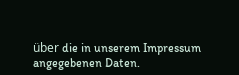über die in unserem Impressum angegebenen Daten.